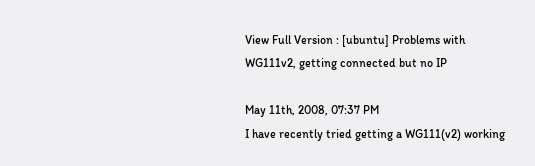View Full Version : [ubuntu] Problems with WG111v2, getting connected but no IP

May 11th, 2008, 07:37 PM
I have recently tried getting a WG111(v2) working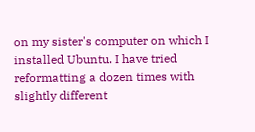on my sister's computer on which I installed Ubuntu. I have tried reformatting a dozen times with slightly different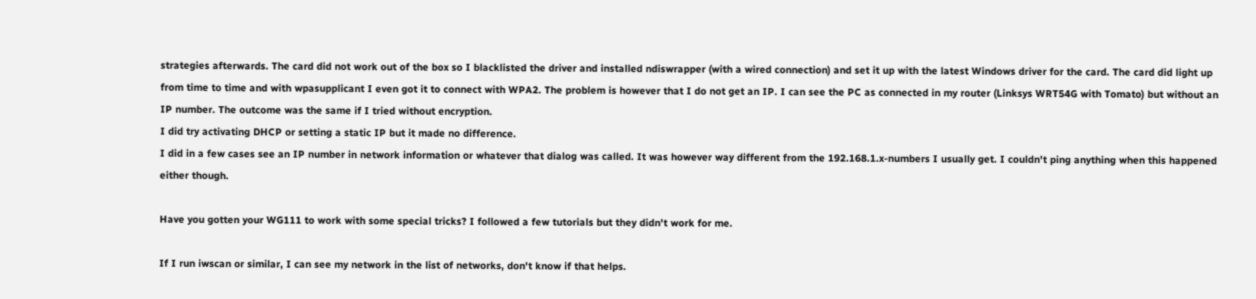strategies afterwards. The card did not work out of the box so I blacklisted the driver and installed ndiswrapper (with a wired connection) and set it up with the latest Windows driver for the card. The card did light up from time to time and with wpasupplicant I even got it to connect with WPA2. The problem is however that I do not get an IP. I can see the PC as connected in my router (Linksys WRT54G with Tomato) but without an IP number. The outcome was the same if I tried without encryption.
I did try activating DHCP or setting a static IP but it made no difference.
I did in a few cases see an IP number in network information or whatever that dialog was called. It was however way different from the 192.168.1.x-numbers I usually get. I couldn't ping anything when this happened either though.

Have you gotten your WG111 to work with some special tricks? I followed a few tutorials but they didn't work for me.

If I run iwscan or similar, I can see my network in the list of networks, don't know if that helps.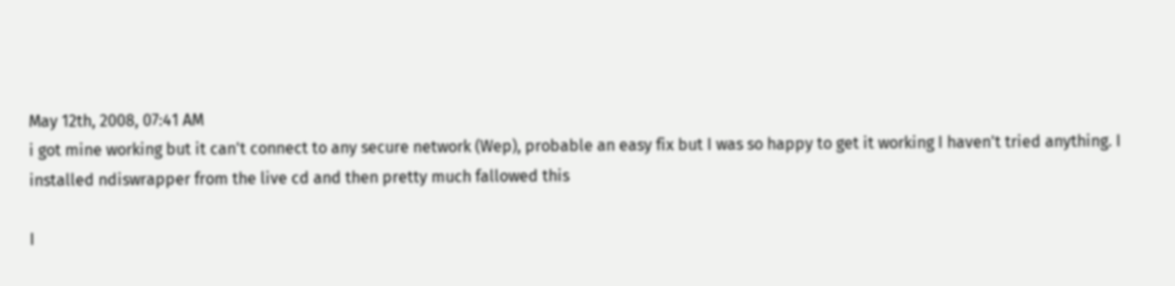May 12th, 2008, 07:41 AM
i got mine working but it can't connect to any secure network (Wep), probable an easy fix but I was so happy to get it working I haven't tried anything. I installed ndiswrapper from the live cd and then pretty much fallowed this

I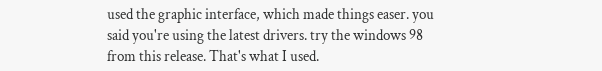used the graphic interface, which made things easer. you said you're using the latest drivers. try the windows 98 from this release. That's what I used.